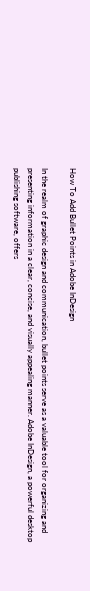How To Add Bullet Points in Adobe InDesign

In the realm of graphic design and communication, bullet points serve as a valuable tool for organizing and presenting information in a clear, concise, and visually appealing manner. Adobe InDesign, a powerful desktop publishing software, offers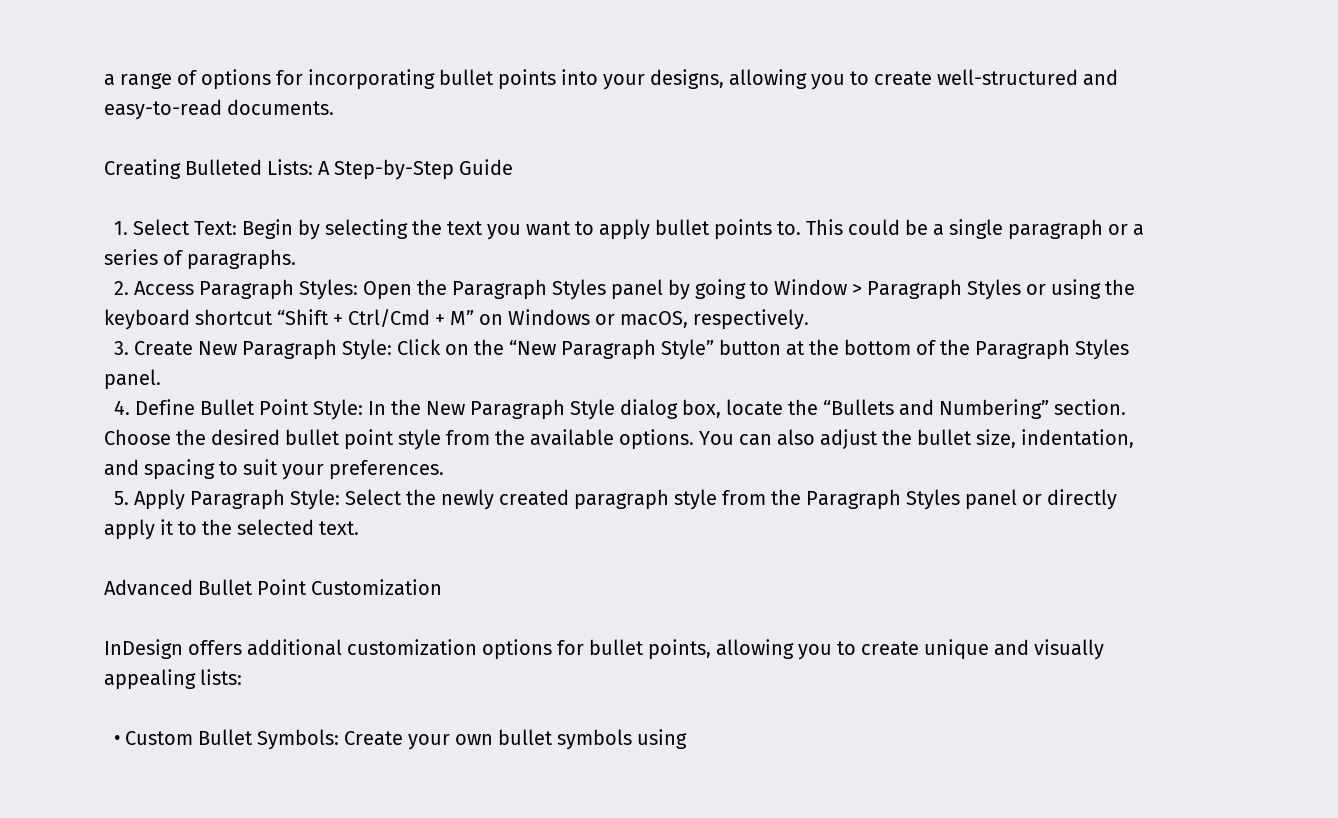a range of options for incorporating bullet points into your designs, allowing you to create well-structured and easy-to-read documents.

Creating Bulleted Lists: A Step-by-Step Guide

  1. Select Text: Begin by selecting the text you want to apply bullet points to. This could be a single paragraph or a series of paragraphs.
  2. Access Paragraph Styles: Open the Paragraph Styles panel by going to Window > Paragraph Styles or using the keyboard shortcut “Shift + Ctrl/Cmd + M” on Windows or macOS, respectively.
  3. Create New Paragraph Style: Click on the “New Paragraph Style” button at the bottom of the Paragraph Styles panel.
  4. Define Bullet Point Style: In the New Paragraph Style dialog box, locate the “Bullets and Numbering” section. Choose the desired bullet point style from the available options. You can also adjust the bullet size, indentation, and spacing to suit your preferences.
  5. Apply Paragraph Style: Select the newly created paragraph style from the Paragraph Styles panel or directly apply it to the selected text.

Advanced Bullet Point Customization

InDesign offers additional customization options for bullet points, allowing you to create unique and visually appealing lists:

  • Custom Bullet Symbols: Create your own bullet symbols using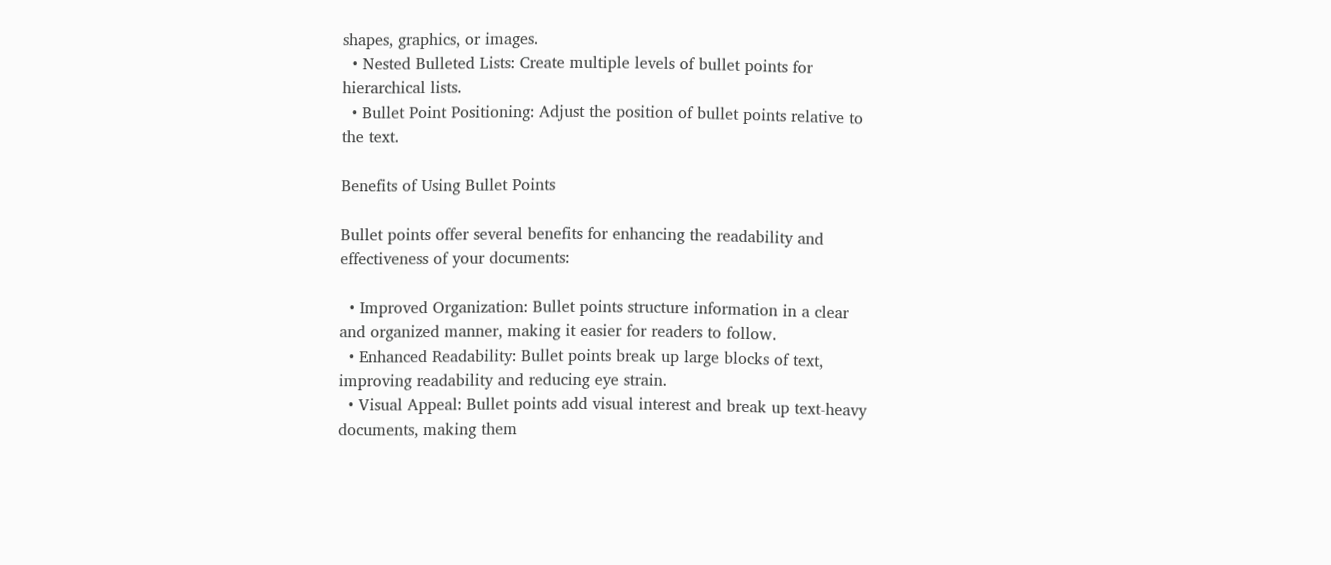shapes, graphics, or images.
  • Nested Bulleted Lists: Create multiple levels of bullet points for hierarchical lists.
  • Bullet Point Positioning: Adjust the position of bullet points relative to the text.

Benefits of Using Bullet Points

Bullet points offer several benefits for enhancing the readability and effectiveness of your documents:

  • Improved Organization: Bullet points structure information in a clear and organized manner, making it easier for readers to follow.
  • Enhanced Readability: Bullet points break up large blocks of text, improving readability and reducing eye strain.
  • Visual Appeal: Bullet points add visual interest and break up text-heavy documents, making them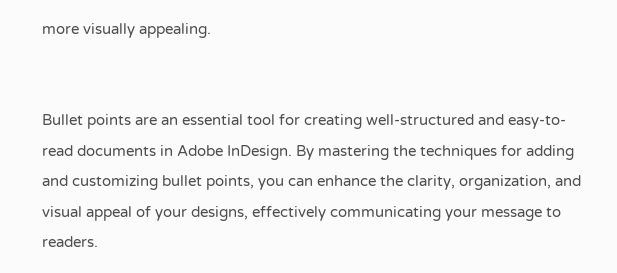more visually appealing.


Bullet points are an essential tool for creating well-structured and easy-to-read documents in Adobe InDesign. By mastering the techniques for adding and customizing bullet points, you can enhance the clarity, organization, and visual appeal of your designs, effectively communicating your message to readers.